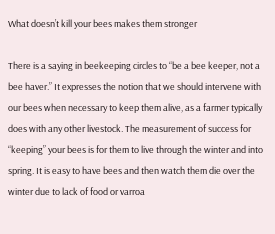What doesn’t kill your bees makes them stronger

There is a saying in beekeeping circles to “be a bee keeper, not a bee haver.” It expresses the notion that we should intervene with our bees when necessary to keep them alive, as a farmer typically does with any other livestock. The measurement of success for “keeping” your bees is for them to live through the winter and into spring. It is easy to have bees and then watch them die over the winter due to lack of food or varroa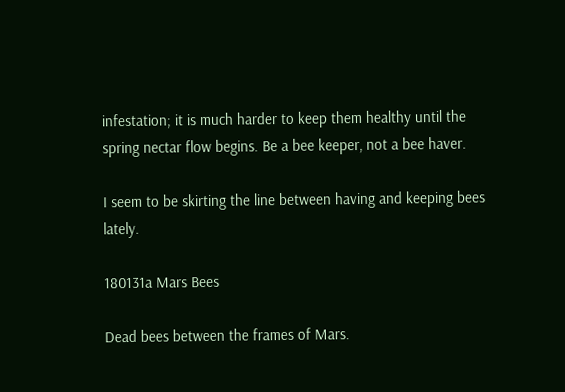infestation; it is much harder to keep them healthy until the spring nectar flow begins. Be a bee keeper, not a bee haver.

I seem to be skirting the line between having and keeping bees lately.

180131a Mars Bees

Dead bees between the frames of Mars.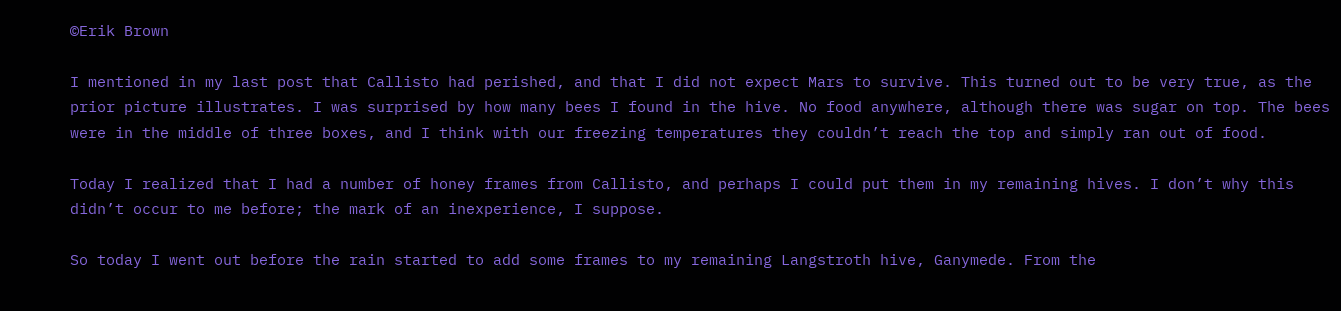©Erik Brown

I mentioned in my last post that Callisto had perished, and that I did not expect Mars to survive. This turned out to be very true, as the prior picture illustrates. I was surprised by how many bees I found in the hive. No food anywhere, although there was sugar on top. The bees were in the middle of three boxes, and I think with our freezing temperatures they couldn’t reach the top and simply ran out of food.

Today I realized that I had a number of honey frames from Callisto, and perhaps I could put them in my remaining hives. I don’t why this didn’t occur to me before; the mark of an inexperience, I suppose.

So today I went out before the rain started to add some frames to my remaining Langstroth hive, Ganymede. From the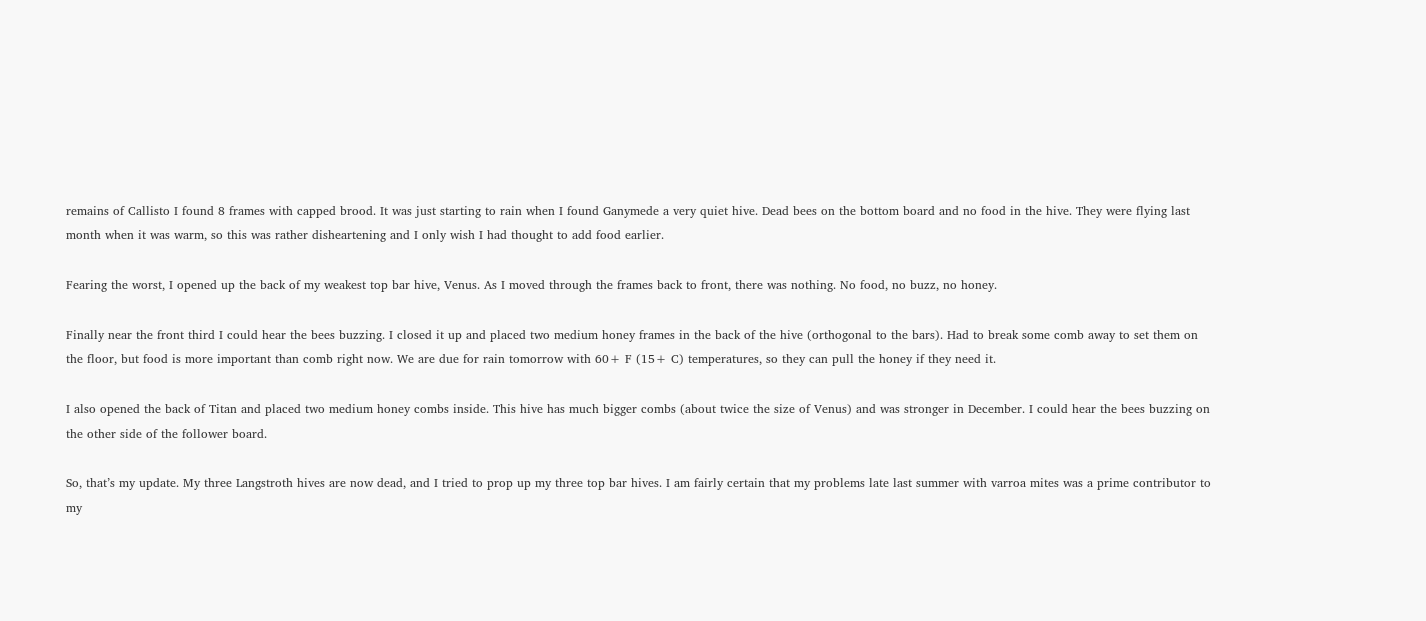remains of Callisto I found 8 frames with capped brood. It was just starting to rain when I found Ganymede a very quiet hive. Dead bees on the bottom board and no food in the hive. They were flying last month when it was warm, so this was rather disheartening and I only wish I had thought to add food earlier.

Fearing the worst, I opened up the back of my weakest top bar hive, Venus. As I moved through the frames back to front, there was nothing. No food, no buzz, no honey.

Finally near the front third I could hear the bees buzzing. I closed it up and placed two medium honey frames in the back of the hive (orthogonal to the bars). Had to break some comb away to set them on the floor, but food is more important than comb right now. We are due for rain tomorrow with 60+ F (15+ C) temperatures, so they can pull the honey if they need it.

I also opened the back of Titan and placed two medium honey combs inside. This hive has much bigger combs (about twice the size of Venus) and was stronger in December. I could hear the bees buzzing on the other side of the follower board.

So, that’s my update. My three Langstroth hives are now dead, and I tried to prop up my three top bar hives. I am fairly certain that my problems late last summer with varroa mites was a prime contributor to my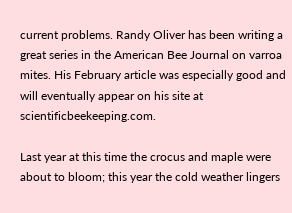current problems. Randy Oliver has been writing a great series in the American Bee Journal on varroa mites. His February article was especially good and will eventually appear on his site at scientificbeekeeping.com.

Last year at this time the crocus and maple were about to bloom; this year the cold weather lingers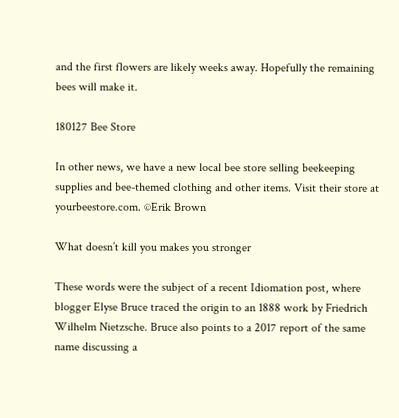and the first flowers are likely weeks away. Hopefully the remaining bees will make it.

180127 Bee Store

In other news, we have a new local bee store selling beekeeping supplies and bee-themed clothing and other items. Visit their store at yourbeestore.com. ©Erik Brown

What doesn’t kill you makes you stronger

These words were the subject of a recent Idiomation post, where blogger Elyse Bruce traced the origin to an 1888 work by Friedrich Wilhelm Nietzsche. Bruce also points to a 2017 report of the same name discussing a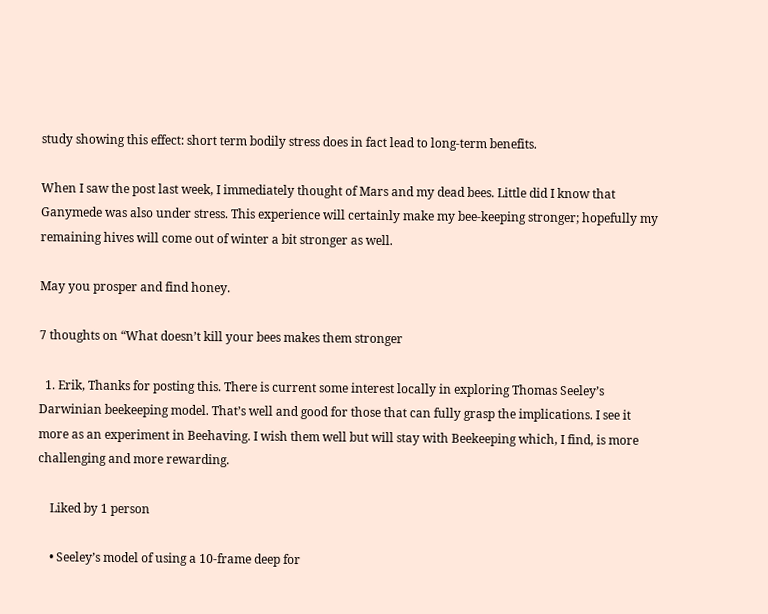study showing this effect: short term bodily stress does in fact lead to long-term benefits.

When I saw the post last week, I immediately thought of Mars and my dead bees. Little did I know that Ganymede was also under stress. This experience will certainly make my bee-keeping stronger; hopefully my remaining hives will come out of winter a bit stronger as well.

May you prosper and find honey.

7 thoughts on “What doesn’t kill your bees makes them stronger

  1. Erik, Thanks for posting this. There is current some interest locally in exploring Thomas Seeley’s Darwinian beekeeping model. That’s well and good for those that can fully grasp the implications. I see it more as an experiment in Beehaving. I wish them well but will stay with Beekeeping which, I find, is more challenging and more rewarding.

    Liked by 1 person

    • Seeley’s model of using a 10-frame deep for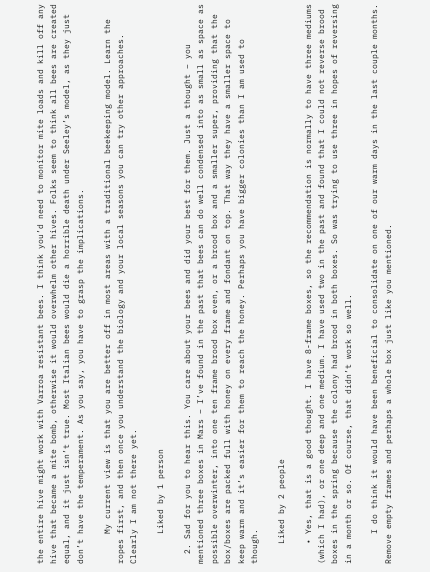the entire hive might work with Varroa resistant bees. I think you’d need to monitor mite loads and kill off any hive that became a mite bomb, otherwise it would overwhelm other hives. Folks seem to think all bees are created equal, and it just isn’t true. Most Italian bees would die a horrible death under Seeley’s model, as they just don’t have the temperament. As you say, you have to grasp the implications.

      My current view is that you are better off in most areas with a traditional beekeeping model. Learn the ropes first, and then once you understand the biology and your local seasons you can try other approaches. Clearly I am not there yet.

      Liked by 1 person

  2. Sad for you to hear this. You care about your bees and did your best for them. Just a thought – you mentioned three boxes in Mars – I’ve found in the past that bees can do well condensed into as small as space as possible overwinter, into one ten frame brood box even, or a brood box and a smaller super, providing that the box/boxes are packed full with honey on every frame and fondant on top. That way they have a smaller space to keep warm and it’s easier for them to reach the honey. Perhaps you have bigger colonies than I am used to though.

    Liked by 2 people

    • Yes, that is a good thought. I have 8-frame boxes, so the recommendation is normally to have three mediums (which I had), or one deep and one medium. I have used two in the past and found that I could not reverse brood boxes in the spring because the colony had brood in both boxes. So was trying to use three in hopes of reversing in a month or so. Of course, that didn’t work so well.

      I do think it would have been beneficial to consolidate on one of our warm days in the last couple months. Remove empty frames and perhaps a whole box just like you mentioned.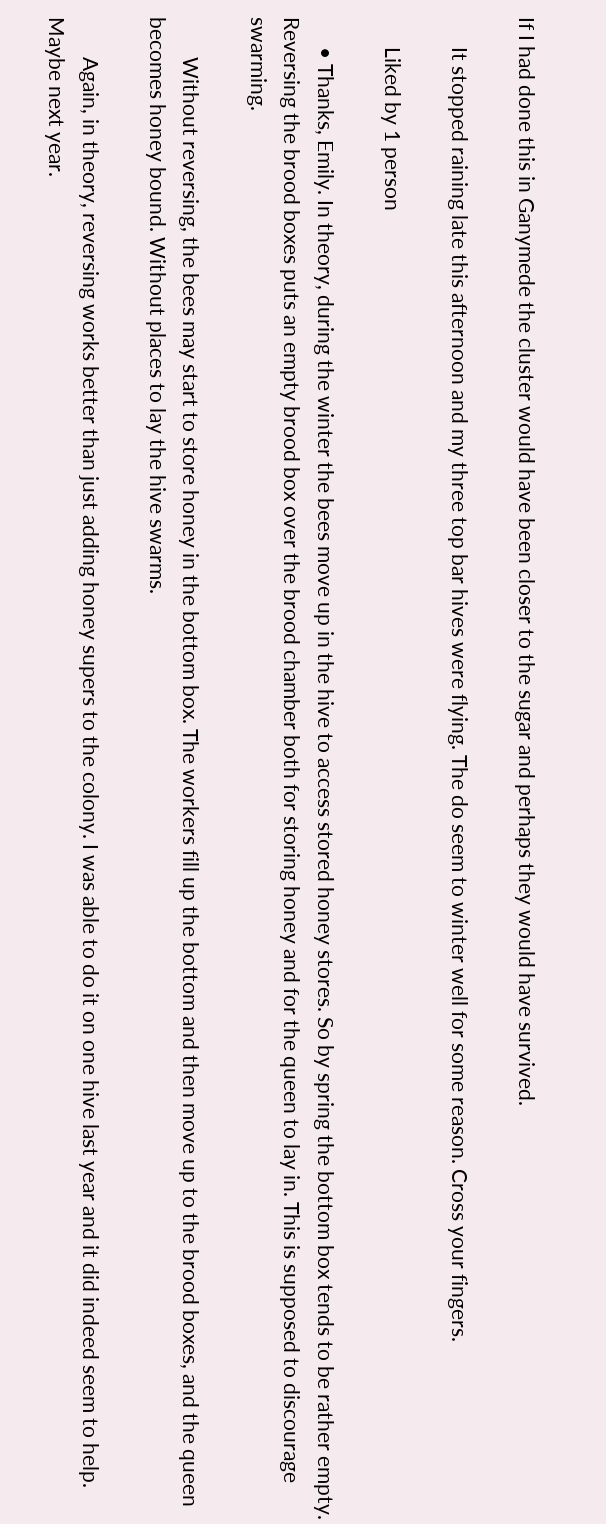If I had done this in Ganymede the cluster would have been closer to the sugar and perhaps they would have survived.

      It stopped raining late this afternoon and my three top bar hives were flying. The do seem to winter well for some reason. Cross your fingers.

      Liked by 1 person

      • Thanks, Emily. In theory, during the winter the bees move up in the hive to access stored honey stores. So by spring the bottom box tends to be rather empty. Reversing the brood boxes puts an empty brood box over the brood chamber both for storing honey and for the queen to lay in. This is supposed to discourage swarming.

        Without reversing, the bees may start to store honey in the bottom box. The workers fill up the bottom and then move up to the brood boxes, and the queen becomes honey bound. Without places to lay the hive swarms.

        Again, in theory, reversing works better than just adding honey supers to the colony. I was able to do it on one hive last year and it did indeed seem to help. Maybe next year.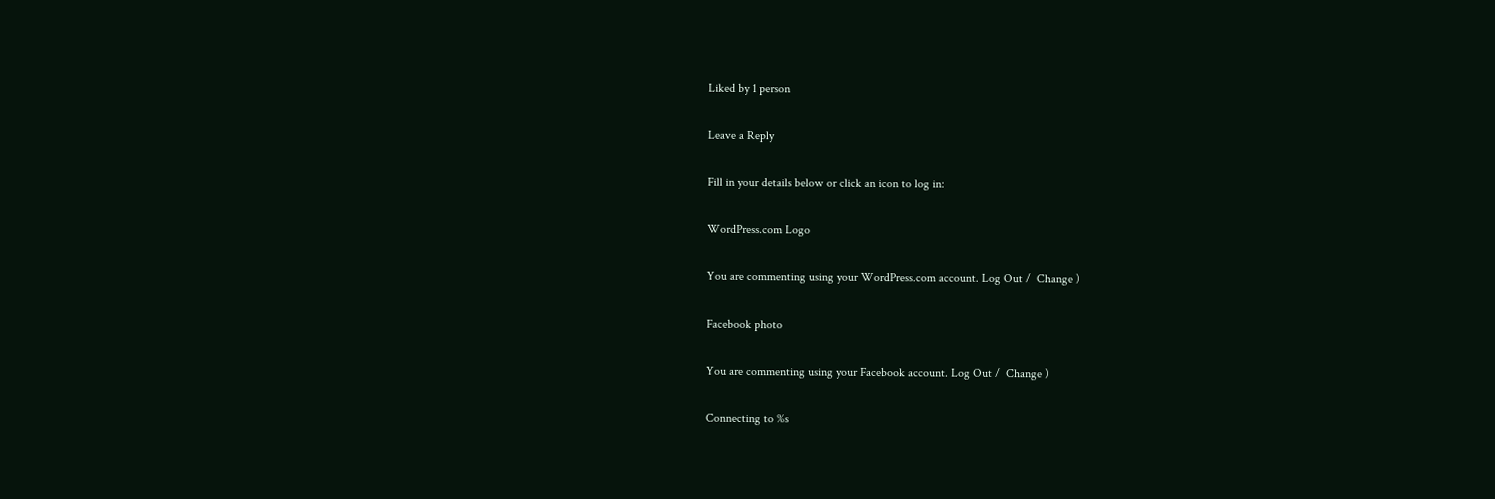Liked by 1 person

Leave a Reply

Fill in your details below or click an icon to log in:

WordPress.com Logo

You are commenting using your WordPress.com account. Log Out /  Change )

Facebook photo

You are commenting using your Facebook account. Log Out /  Change )

Connecting to %s